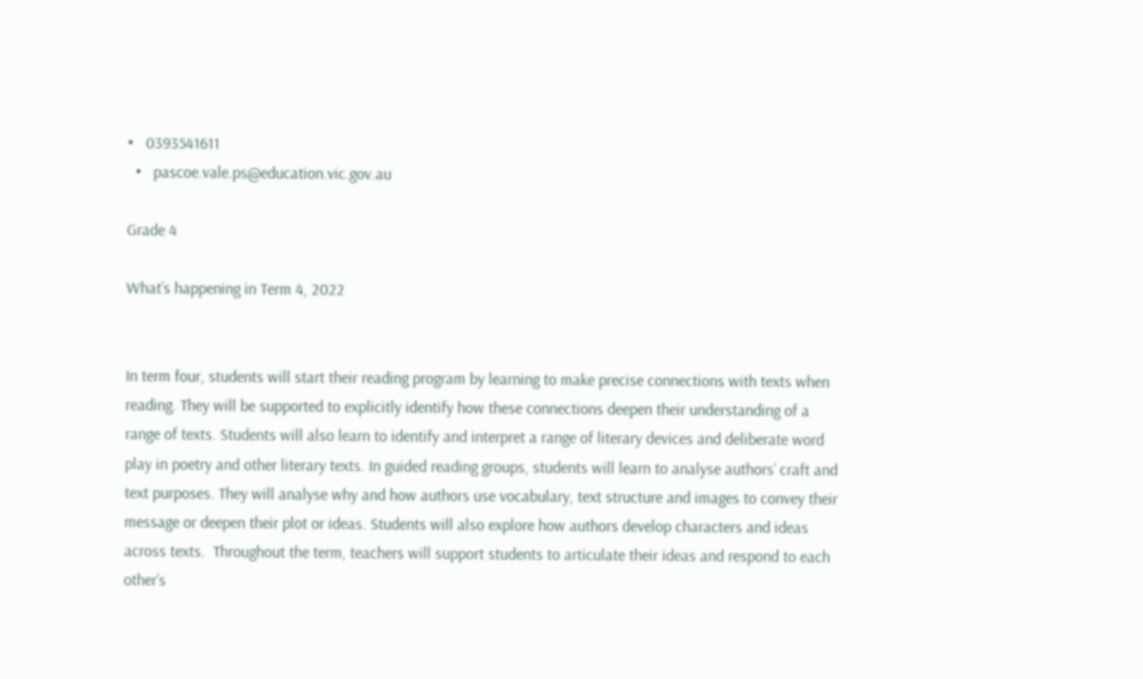•   0393541611
  •   pascoe.vale.ps@education.vic.gov.au

Grade 4

What’s happening in Term 4, 2022


In term four, students will start their reading program by learning to make precise connections with texts when reading. They will be supported to explicitly identify how these connections deepen their understanding of a range of texts. Students will also learn to identify and interpret a range of literary devices and deliberate word play in poetry and other literary texts. In guided reading groups, students will learn to analyse authors’ craft and text purposes. They will analyse why and how authors use vocabulary, text structure and images to convey their message or deepen their plot or ideas. Students will also explore how authors develop characters and ideas across texts.  Throughout the term, teachers will support students to articulate their ideas and respond to each other’s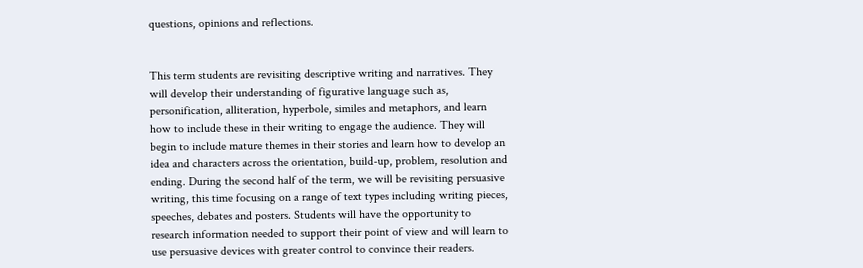questions, opinions and reflections.


This term students are revisiting descriptive writing and narratives. They will develop their understanding of figurative language such as, personification, alliteration, hyperbole, similes and metaphors, and learn how to include these in their writing to engage the audience. They will begin to include mature themes in their stories and learn how to develop an idea and characters across the orientation, build-up, problem, resolution and ending. During the second half of the term, we will be revisiting persuasive writing, this time focusing on a range of text types including writing pieces, speeches, debates and posters. Students will have the opportunity to research information needed to support their point of view and will learn to use persuasive devices with greater control to convince their readers.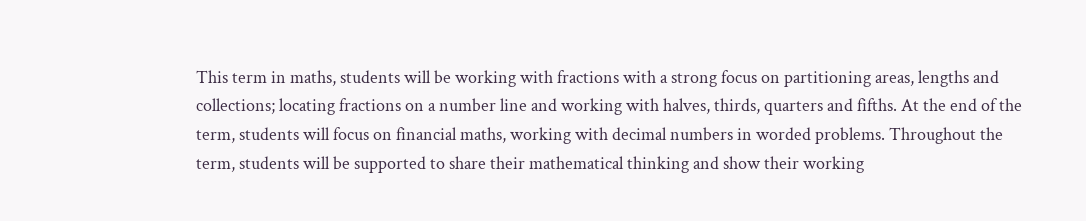This term in maths, students will be working with fractions with a strong focus on partitioning areas, lengths and collections; locating fractions on a number line and working with halves, thirds, quarters and fifths. At the end of the term, students will focus on financial maths, working with decimal numbers in worded problems. Throughout the term, students will be supported to share their mathematical thinking and show their working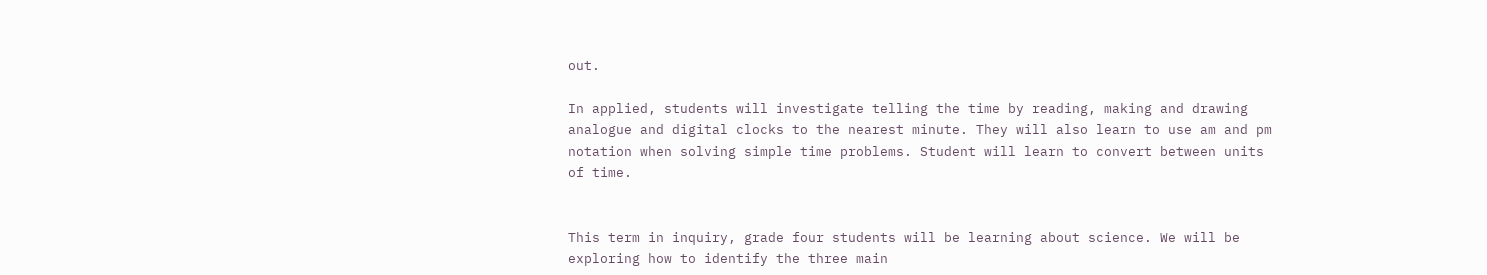out.

In applied, students will investigate telling the time by reading, making and drawing analogue and digital clocks to the nearest minute. They will also learn to use am and pm notation when solving simple time problems. Student will learn to convert between units of time.


This term in inquiry, grade four students will be learning about science. We will be exploring how to identify the three main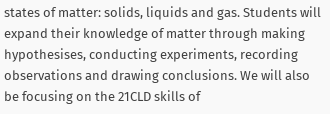states of matter: solids, liquids and gas. Students will expand their knowledge of matter through making hypothesises, conducting experiments, recording observations and drawing conclusions. We will also be focusing on the 21CLD skills of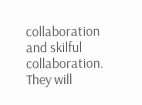collaboration and skilful collaboration. They will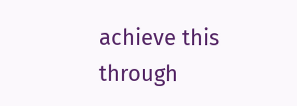achieve this through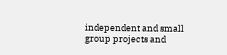independent and small group projects and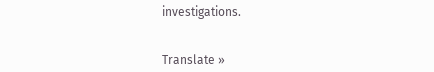investigations.


Translate »